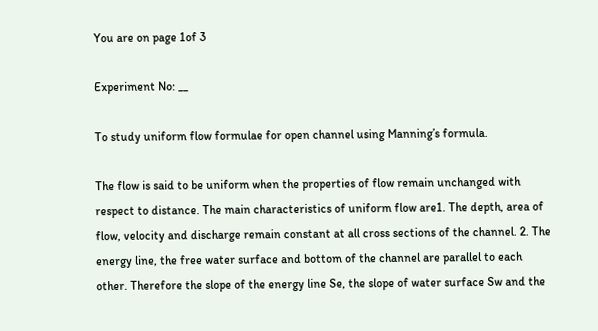You are on page 1of 3

Experiment No: __

To study uniform flow formulae for open channel using Manning’s formula.

The flow is said to be uniform when the properties of flow remain unchanged with respect to distance. The main characteristics of uniform flow are1. The depth, area of flow, velocity and discharge remain constant at all cross sections of the channel. 2. The energy line, the free water surface and bottom of the channel are parallel to each other. Therefore the slope of the energy line Se, the slope of water surface Sw and the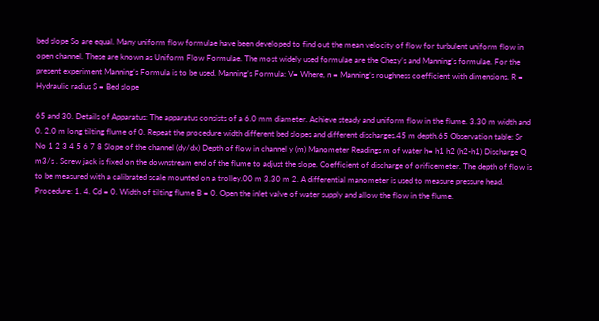bed slope So are equal. Many uniform flow formulae have been developed to find out the mean velocity of flow for turbulent uniform flow in open channel. These are known as Uniform Flow Formulae. The most widely used formulae are the Chezy’s and Manning’s formulae. For the present experiment Manning’s Formula is to be used. Manning’s Formula: V= Where, n = Manning’s roughness coefficient with dimensions. R = Hydraulic radius S = Bed slope

65 and 30. Details of Apparatus: The apparatus consists of a 6.0 mm diameter. Achieve steady and uniform flow in the flume. 3.30 m width and 0. 2.0 m long tilting flume of 0. Repeat the procedure width different bed slopes and different discharges.45 m depth.65 Observation table: Sr No 1 2 3 4 5 6 7 8 Slope of the channel (dy/dx) Depth of flow in channel y (m) Manometer Readings m of water h= h1 h2 (h2-h1) Discharge Q m3/s . Screw jack is fixed on the downstream end of the flume to adjust the slope. Coefficient of discharge of orificemeter. The depth of flow is to be measured with a calibrated scale mounted on a trolley.00 m 3.30 m 2. A differential manometer is used to measure pressure head. Procedure: 1. 4. Cd = 0. Width of tilting flume B = 0. Open the inlet valve of water supply and allow the flow in the flume.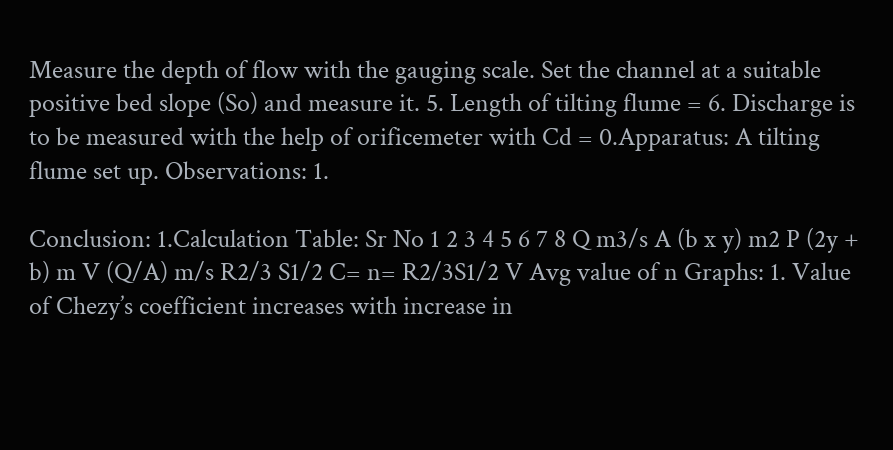Measure the depth of flow with the gauging scale. Set the channel at a suitable positive bed slope (So) and measure it. 5. Length of tilting flume = 6. Discharge is to be measured with the help of orificemeter with Cd = 0.Apparatus: A tilting flume set up. Observations: 1.

Conclusion: 1.Calculation Table: Sr No 1 2 3 4 5 6 7 8 Q m3/s A (b x y) m2 P (2y + b) m V (Q/A) m/s R2/3 S1/2 C= n= R2/3S1/2 V Avg value of n Graphs: 1. Value of Chezy’s coefficient increases with increase in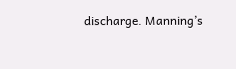discharge. Manning’s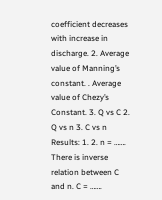coefficient decreases with increase in discharge. 2. Average value of Manning’s constant. . Average value of Chezy’s Constant. 3. Q vs C 2. Q vs n 3. C vs n Results: 1. 2. n = ……. There is inverse relation between C and n. C = …….